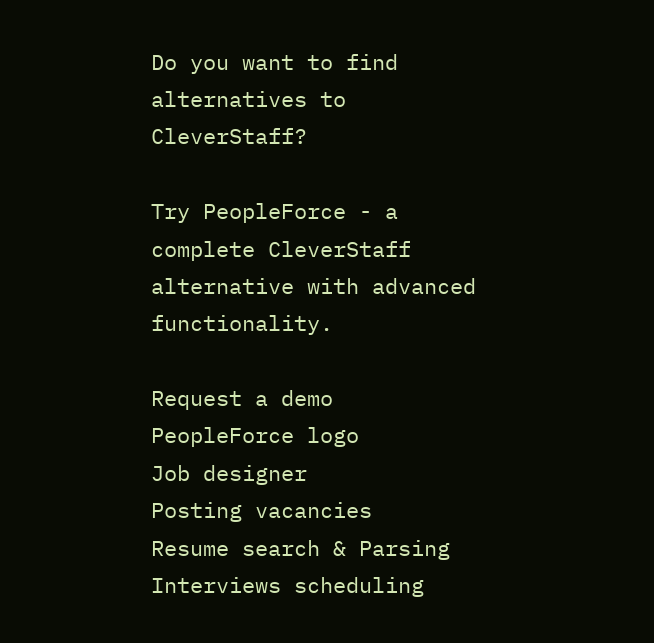Do you want to find alternatives to CleverStaff?

Try PeopleForce - a complete CleverStaff alternative with advanced functionality.

Request a demo
PeopleForce logo
Job designer
Posting vacancies
Resume search & Parsing
Interviews scheduling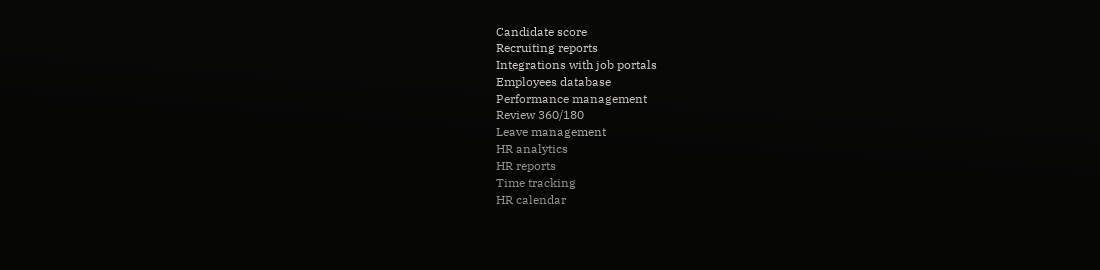Candidate score
Recruiting reports
Integrations with job portals
Employees database
Performance management
Review 360/180
Leave management
HR analytics
HR reports
Time tracking
HR calendar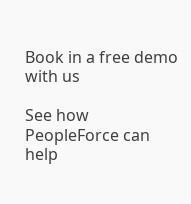Book in a free demo with us

See how PeopleForce can help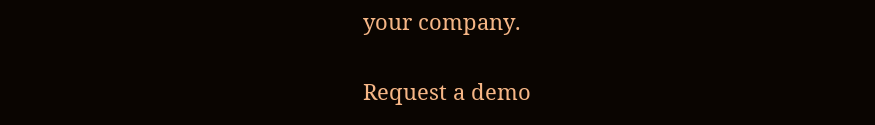your company.

Request a demo